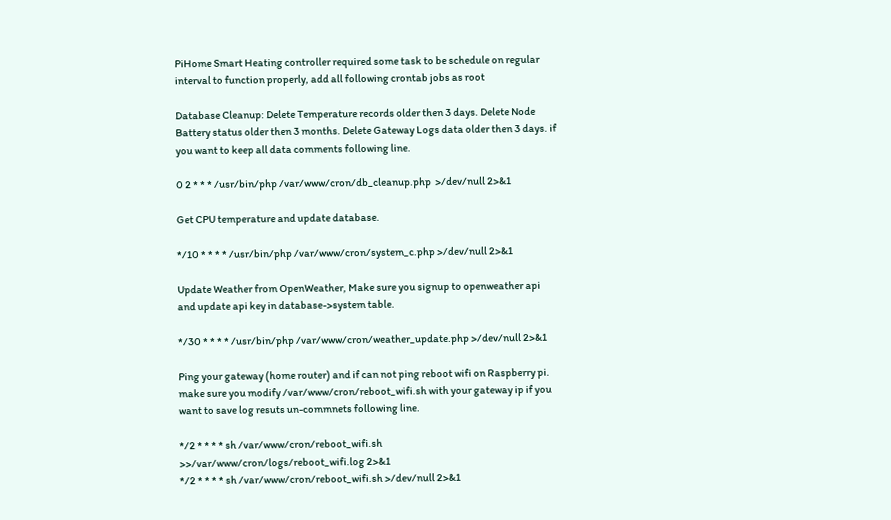PiHome Smart Heating controller required some task to be schedule on regular interval to function properly, add all following crontab jobs as root

Database Cleanup: Delete Temperature records older then 3 days. Delete Node Battery status older then 3 months. Delete Gateway Logs data older then 3 days. if you want to keep all data comments following line.

0 2 * * * /usr/bin/php /var/www/cron/db_cleanup.php  >/dev/null 2>&1

Get CPU temperature and update database.

*/10 * * * * /usr/bin/php /var/www/cron/system_c.php >/dev/null 2>&1

Update Weather from OpenWeather, Make sure you signup to openweather api and update api key in database->system table.

*/30 * * * * /usr/bin/php /var/www/cron/weather_update.php >/dev/null 2>&1

Ping your gateway (home router) and if can not ping reboot wifi on Raspberry pi. make sure you modify /var/www/cron/reboot_wifi.sh with your gateway ip if you want to save log resuts un-commnets following line.

*/2 * * * * sh /var/www/cron/reboot_wifi.sh >>/var/www/cron/logs/reboot_wifi.log 2>&1
*/2 * * * * sh /var/www/cron/reboot_wifi.sh >/dev/null 2>&1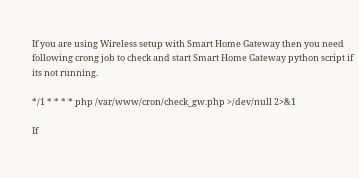If you are using Wireless setup with Smart Home Gateway then you need following crong job to check and start Smart Home Gateway python script if its not running.

*/1 * * * * php /var/www/cron/check_gw.php >/dev/null 2>&1

If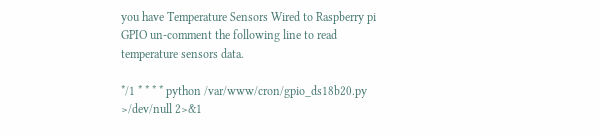you have Temperature Sensors Wired to Raspberry pi GPIO un-comment the following line to read temperature sensors data.

*/1 * * * * python /var/www/cron/gpio_ds18b20.py >/dev/null 2>&1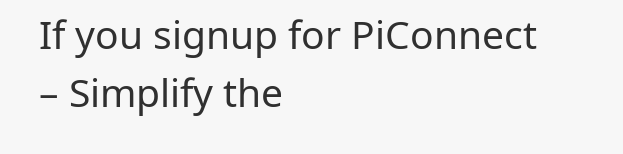If you signup for PiConnect – Simplify the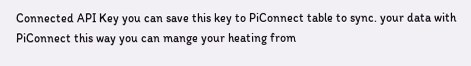Connected API Key you can save this key to PiConnect table to sync. your data with PiConnect this way you can mange your heating from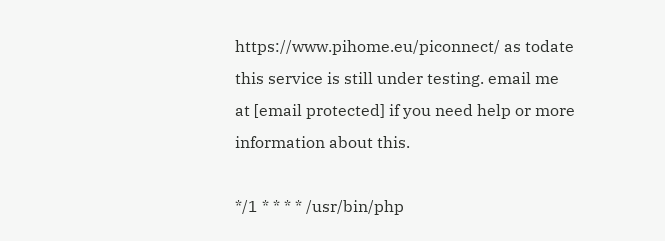https://www.pihome.eu/piconnect/ as todate this service is still under testing. email me at [email protected] if you need help or more information about this.

*/1 * * * * /usr/bin/php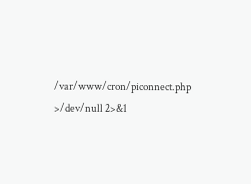/var/www/cron/piconnect.php >/dev/null 2>&1